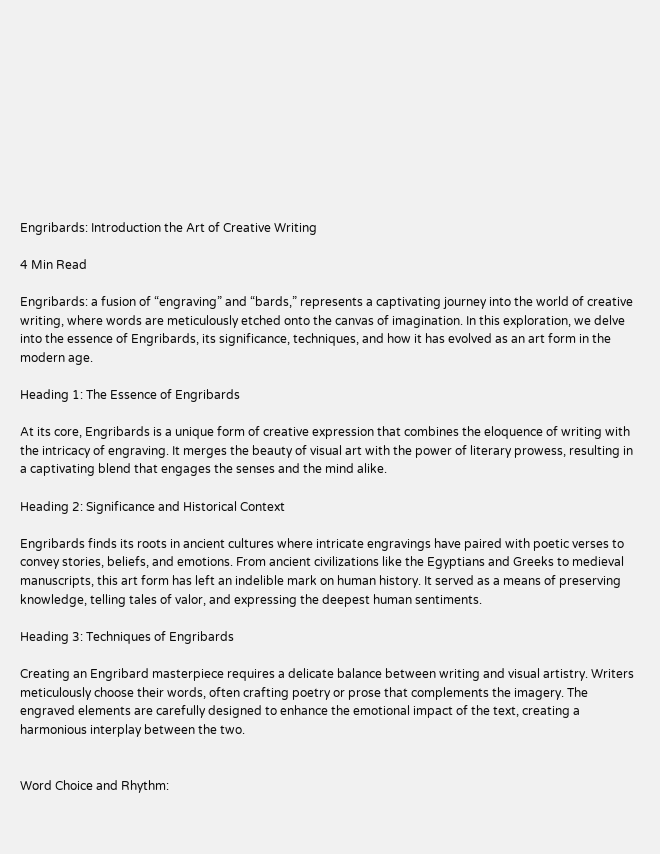Engribards: Introduction the Art of Creative Writing

4 Min Read

Engribards: a fusion of “engraving” and “bards,” represents a captivating journey into the world of creative writing, where words are meticulously etched onto the canvas of imagination. In this exploration, we delve into the essence of Engribards, its significance, techniques, and how it has evolved as an art form in the modern age.

Heading 1: The Essence of Engribards

At its core, Engribards is a unique form of creative expression that combines the eloquence of writing with the intricacy of engraving. It merges the beauty of visual art with the power of literary prowess, resulting in a captivating blend that engages the senses and the mind alike.

Heading 2: Significance and Historical Context

Engribards finds its roots in ancient cultures where intricate engravings have paired with poetic verses to convey stories, beliefs, and emotions. From ancient civilizations like the Egyptians and Greeks to medieval manuscripts, this art form has left an indelible mark on human history. It served as a means of preserving knowledge, telling tales of valor, and expressing the deepest human sentiments.

Heading 3: Techniques of Engribards

Creating an Engribard masterpiece requires a delicate balance between writing and visual artistry. Writers meticulously choose their words, often crafting poetry or prose that complements the imagery. The engraved elements are carefully designed to enhance the emotional impact of the text, creating a harmonious interplay between the two.


Word Choice and Rhythm: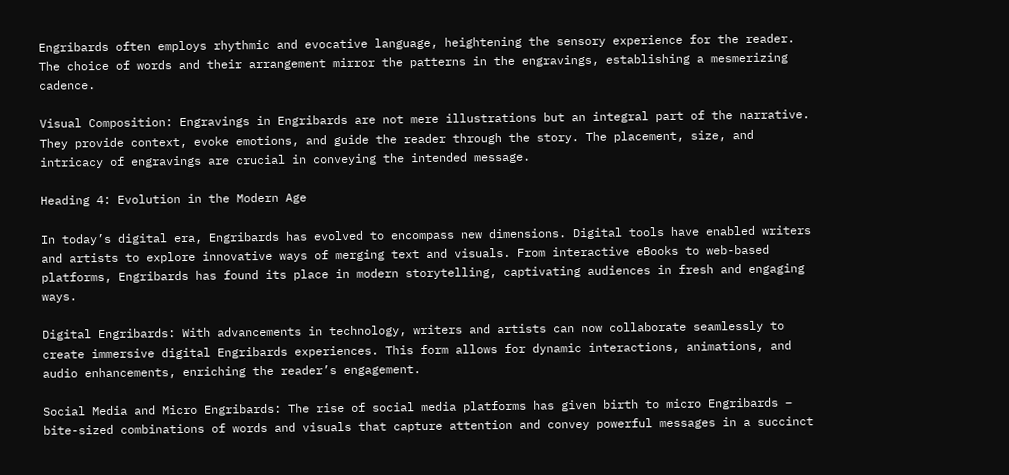Engribards often employs rhythmic and evocative language, heightening the sensory experience for the reader. The choice of words and their arrangement mirror the patterns in the engravings, establishing a mesmerizing cadence.

Visual Composition: Engravings in Engribards are not mere illustrations but an integral part of the narrative. They provide context, evoke emotions, and guide the reader through the story. The placement, size, and intricacy of engravings are crucial in conveying the intended message.

Heading 4: Evolution in the Modern Age

In today’s digital era, Engribards has evolved to encompass new dimensions. Digital tools have enabled writers and artists to explore innovative ways of merging text and visuals. From interactive eBooks to web-based platforms, Engribards has found its place in modern storytelling, captivating audiences in fresh and engaging ways.

Digital Engribards: With advancements in technology, writers and artists can now collaborate seamlessly to create immersive digital Engribards experiences. This form allows for dynamic interactions, animations, and audio enhancements, enriching the reader’s engagement.

Social Media and Micro Engribards: The rise of social media platforms has given birth to micro Engribards – bite-sized combinations of words and visuals that capture attention and convey powerful messages in a succinct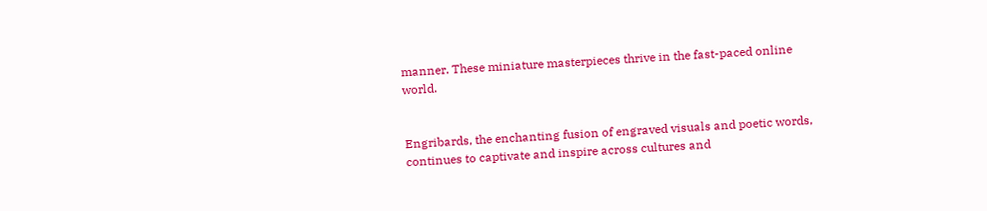manner. These miniature masterpieces thrive in the fast-paced online world.


Engribards, the enchanting fusion of engraved visuals and poetic words, continues to captivate and inspire across cultures and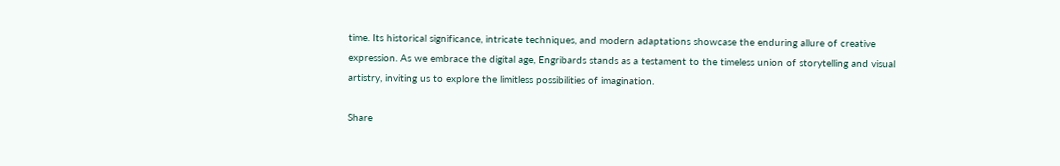time. Its historical significance, intricate techniques, and modern adaptations showcase the enduring allure of creative expression. As we embrace the digital age, Engribards stands as a testament to the timeless union of storytelling and visual artistry, inviting us to explore the limitless possibilities of imagination.

Share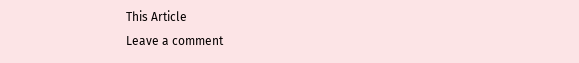This Article
Leave a comment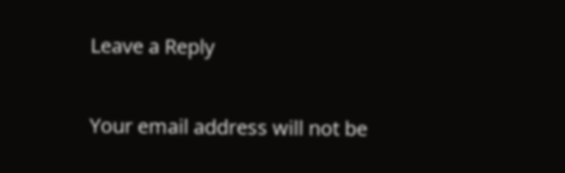Leave a Reply

Your email address will not be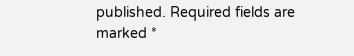published. Required fields are marked *